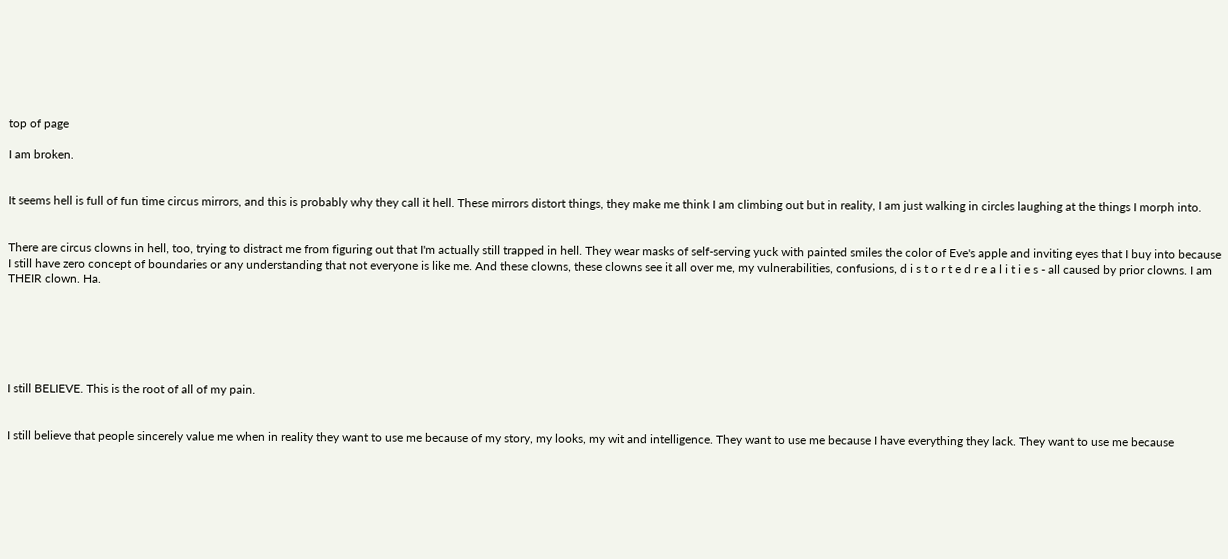top of page

I am broken.


It seems hell is full of fun time circus mirrors, and this is probably why they call it hell. These mirrors distort things, they make me think I am climbing out but in reality, I am just walking in circles laughing at the things I morph into.


There are circus clowns in hell, too, trying to distract me from figuring out that I'm actually still trapped in hell. They wear masks of self-serving yuck with painted smiles the color of Eve's apple and inviting eyes that I buy into because I still have zero concept of boundaries or any understanding that not everyone is like me. And these clowns, these clowns see it all over me, my vulnerabilities, confusions, d i s t o r t e d r e a l i t i e s - all caused by prior clowns. I am THEIR clown. Ha.






I still BELIEVE. This is the root of all of my pain.


I still believe that people sincerely value me when in reality they want to use me because of my story, my looks, my wit and intelligence. They want to use me because I have everything they lack. They want to use me because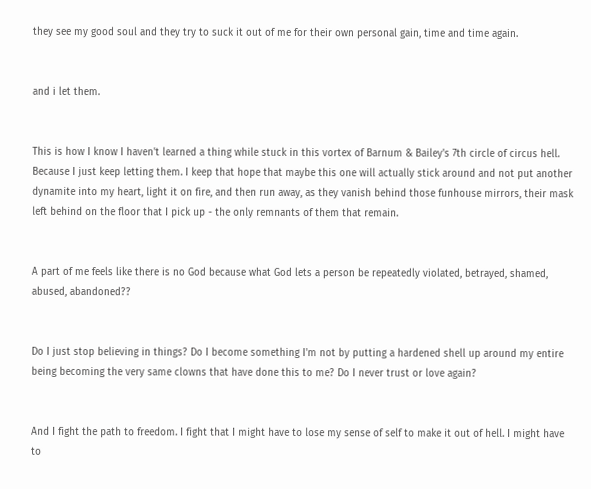they see my good soul and they try to suck it out of me for their own personal gain, time and time again.


and i let them.


This is how I know I haven't learned a thing while stuck in this vortex of Barnum & Bailey's 7th circle of circus hell. Because I just keep letting them. I keep that hope that maybe this one will actually stick around and not put another dynamite into my heart, light it on fire, and then run away, as they vanish behind those funhouse mirrors, their mask left behind on the floor that I pick up - the only remnants of them that remain.


A part of me feels like there is no God because what God lets a person be repeatedly violated, betrayed, shamed, abused, abandoned??


Do I just stop believing in things? Do I become something I'm not by putting a hardened shell up around my entire being becoming the very same clowns that have done this to me? Do I never trust or love again?


And I fight the path to freedom. I fight that I might have to lose my sense of self to make it out of hell. I might have to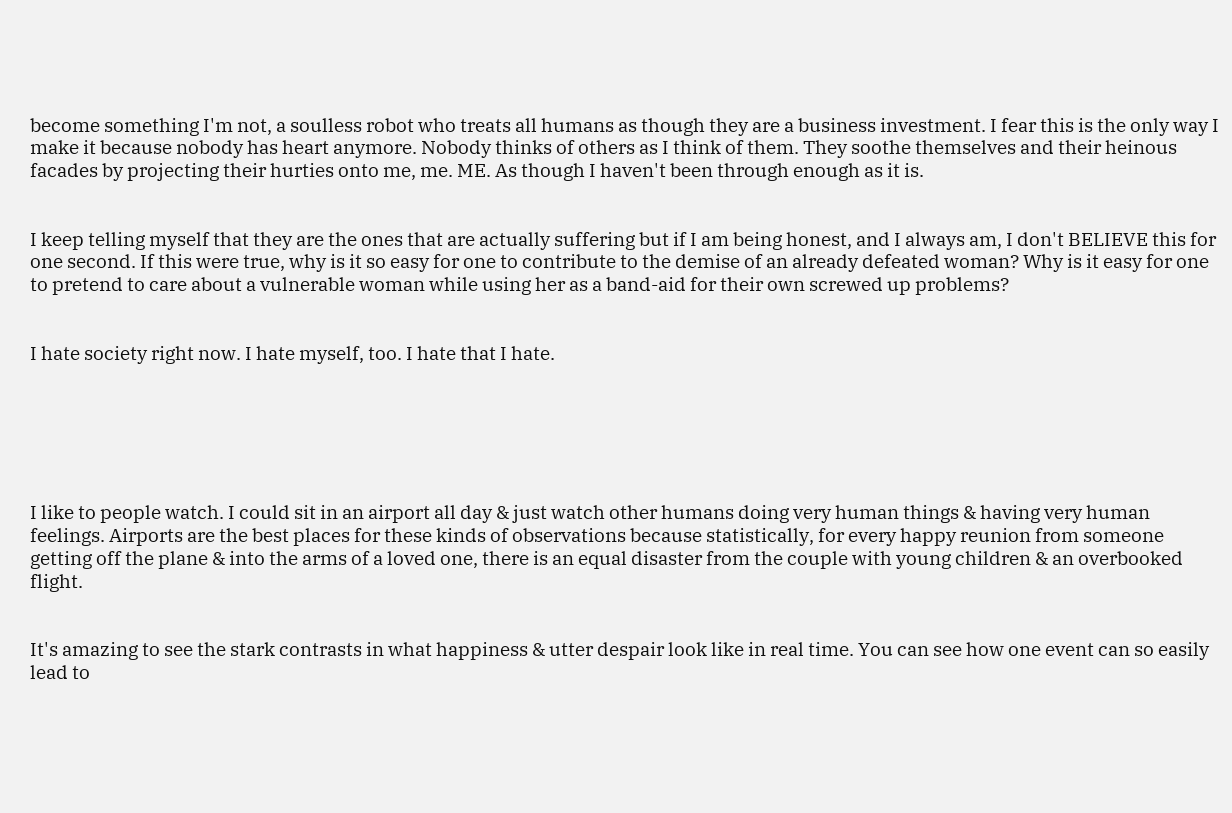become something I'm not, a soulless robot who treats all humans as though they are a business investment. I fear this is the only way I make it because nobody has heart anymore. Nobody thinks of others as I think of them. They soothe themselves and their heinous facades by projecting their hurties onto me, me. ME. As though I haven't been through enough as it is.


I keep telling myself that they are the ones that are actually suffering but if I am being honest, and I always am, I don't BELIEVE this for one second. If this were true, why is it so easy for one to contribute to the demise of an already defeated woman? Why is it easy for one to pretend to care about a vulnerable woman while using her as a band-aid for their own screwed up problems?


I hate society right now. I hate myself, too. I hate that I hate.






I like to people watch. I could sit in an airport all day & just watch other humans doing very human things & having very human feelings. Airports are the best places for these kinds of observations because statistically, for every happy reunion from someone getting off the plane & into the arms of a loved one, there is an equal disaster from the couple with young children & an overbooked flight.


It's amazing to see the stark contrasts in what happiness & utter despair look like in real time. You can see how one event can so easily lead to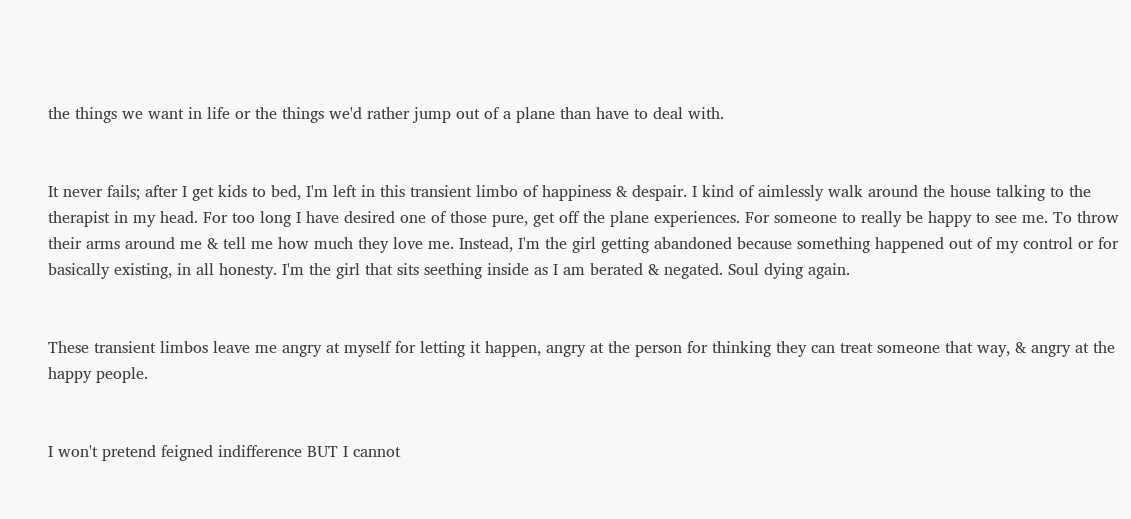the things we want in life or the things we'd rather jump out of a plane than have to deal with.


It never fails; after I get kids to bed, I'm left in this transient limbo of happiness & despair. I kind of aimlessly walk around the house talking to the therapist in my head. For too long I have desired one of those pure, get off the plane experiences. For someone to really be happy to see me. To throw their arms around me & tell me how much they love me. Instead, I'm the girl getting abandoned because something happened out of my control or for basically existing, in all honesty. I'm the girl that sits seething inside as I am berated & negated. Soul dying again.


These transient limbos leave me angry at myself for letting it happen, angry at the person for thinking they can treat someone that way, & angry at the happy people.


I won't pretend feigned indifference BUT I cannot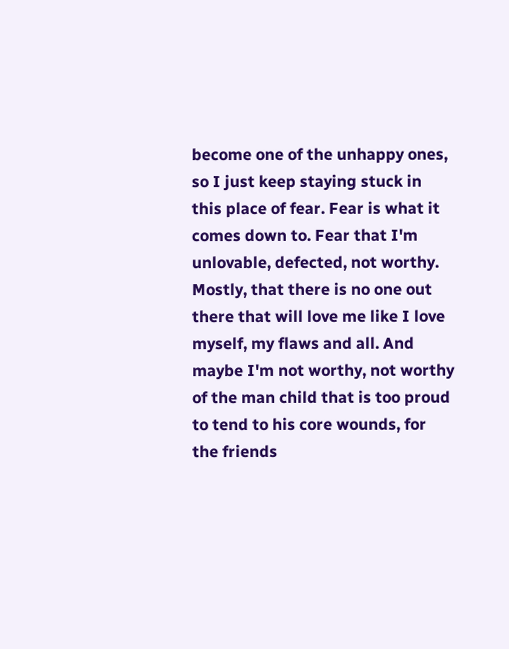become one of the unhappy ones, so I just keep staying stuck in this place of fear. Fear is what it comes down to. Fear that I'm unlovable, defected, not worthy. Mostly, that there is no one out there that will love me like I love myself, my flaws and all. And maybe I'm not worthy, not worthy of the man child that is too proud to tend to his core wounds, for the friends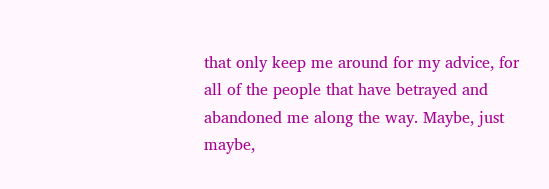that only keep me around for my advice, for all of the people that have betrayed and abandoned me along the way. Maybe, just maybe,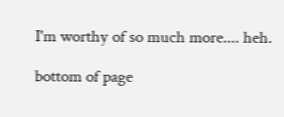I'm worthy of so much more.... heh.

bottom of page